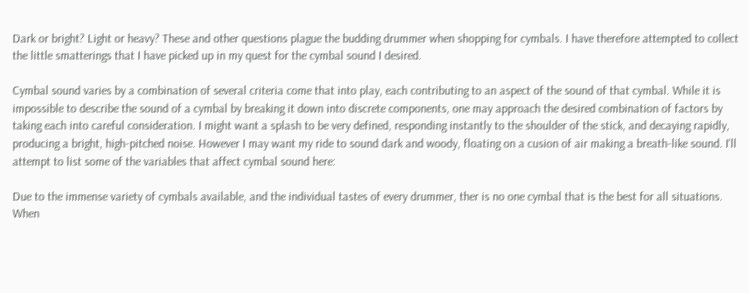Dark or bright? Light or heavy? These and other questions plague the budding drummer when shopping for cymbals. I have therefore attempted to collect the little smatterings that I have picked up in my quest for the cymbal sound I desired.

Cymbal sound varies by a combination of several criteria come that into play, each contributing to an aspect of the sound of that cymbal. While it is impossible to describe the sound of a cymbal by breaking it down into discrete components, one may approach the desired combination of factors by taking each into careful consideration. I might want a splash to be very defined, responding instantly to the shoulder of the stick, and decaying rapidly, producing a bright, high-pitched noise. However I may want my ride to sound dark and woody, floating on a cusion of air making a breath-like sound. I'll attempt to list some of the variables that affect cymbal sound here:

Due to the immense variety of cymbals available, and the individual tastes of every drummer, ther is no one cymbal that is the best for all situations. When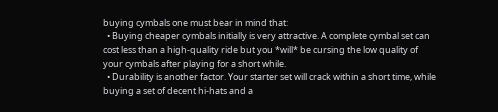buying cymbals one must bear in mind that:
  • Buying cheaper cymbals initially is very attractive. A complete cymbal set can cost less than a high-quality ride but you *will* be cursing the low quality of your cymbals after playing for a short while.
  • Durability is another factor. Your starter set will crack within a short time, while buying a set of decent hi-hats and a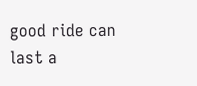good ride can last a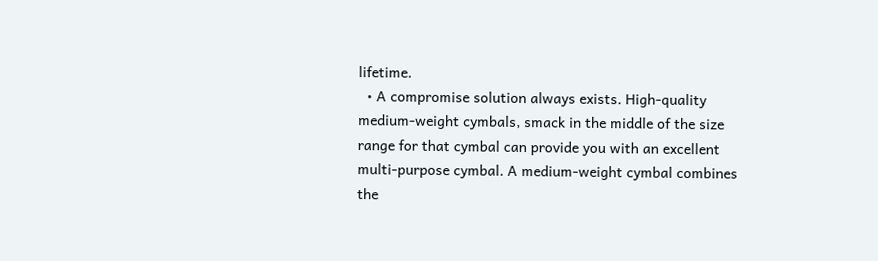lifetime.
  • A compromise solution always exists. High-quality medium-weight cymbals, smack in the middle of the size range for that cymbal can provide you with an excellent multi-purpose cymbal. A medium-weight cymbal combines the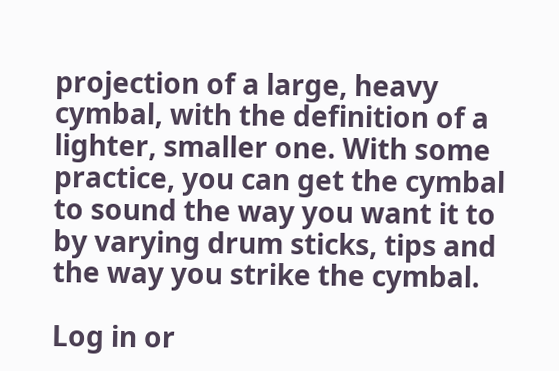projection of a large, heavy cymbal, with the definition of a lighter, smaller one. With some practice, you can get the cymbal to sound the way you want it to by varying drum sticks, tips and the way you strike the cymbal.

Log in or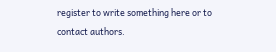register to write something here or to contact authors.